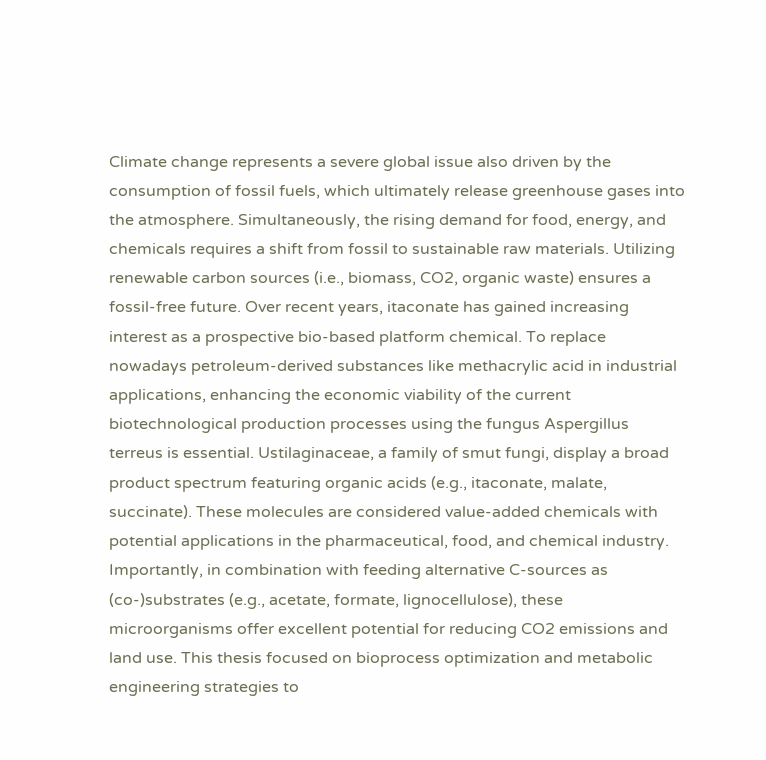Climate change represents a severe global issue also driven by the consumption of fossil fuels, which ultimately release greenhouse gases into the atmosphere. Simultaneously, the rising demand for food, energy, and chemicals requires a shift from fossil to sustainable raw materials. Utilizing renewable carbon sources (i.e., biomass, CO2, organic waste) ensures a fossil-free future. Over recent years, itaconate has gained increasing interest as a prospective bio-based platform chemical. To replace nowadays petroleum-derived substances like methacrylic acid in industrial applications, enhancing the economic viability of the current biotechnological production processes using the fungus Aspergillus terreus is essential. Ustilaginaceae, a family of smut fungi, display a broad product spectrum featuring organic acids (e.g., itaconate, malate, succinate). These molecules are considered value-added chemicals with potential applications in the pharmaceutical, food, and chemical industry. Importantly, in combination with feeding alternative C-sources as (co-)substrates (e.g., acetate, formate, lignocellulose), these microorganisms offer excellent potential for reducing CO2 emissions and land use. This thesis focused on bioprocess optimization and metabolic engineering strategies to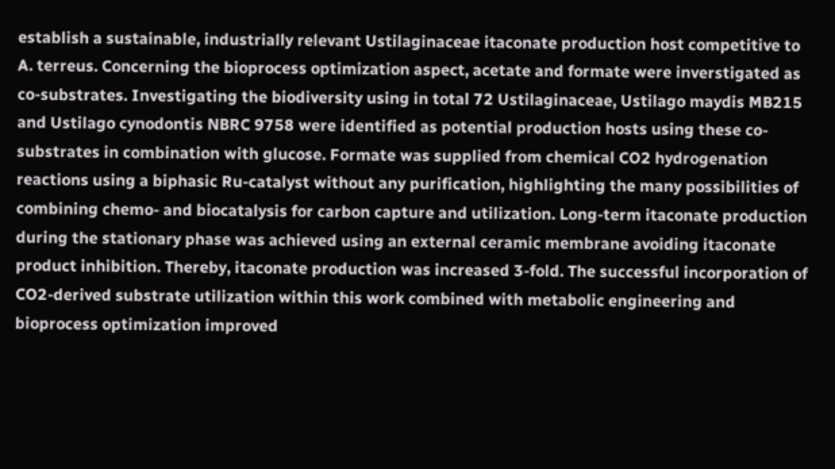establish a sustainable, industrially relevant Ustilaginaceae itaconate production host competitive to A. terreus. Concerning the bioprocess optimization aspect, acetate and formate were inverstigated as co-substrates. Investigating the biodiversity using in total 72 Ustilaginaceae, Ustilago maydis MB215 and Ustilago cynodontis NBRC 9758 were identified as potential production hosts using these co-substrates in combination with glucose. Formate was supplied from chemical CO2 hydrogenation reactions using a biphasic Ru-catalyst without any purification, highlighting the many possibilities of combining chemo- and biocatalysis for carbon capture and utilization. Long-term itaconate production during the stationary phase was achieved using an external ceramic membrane avoiding itaconate product inhibition. Thereby, itaconate production was increased 3-fold. The successful incorporation of CO2-derived substrate utilization within this work combined with metabolic engineering and bioprocess optimization improved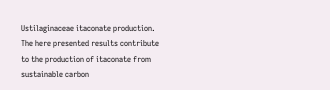Ustilaginaceae itaconate production. The here presented results contribute to the production of itaconate from sustainable carbon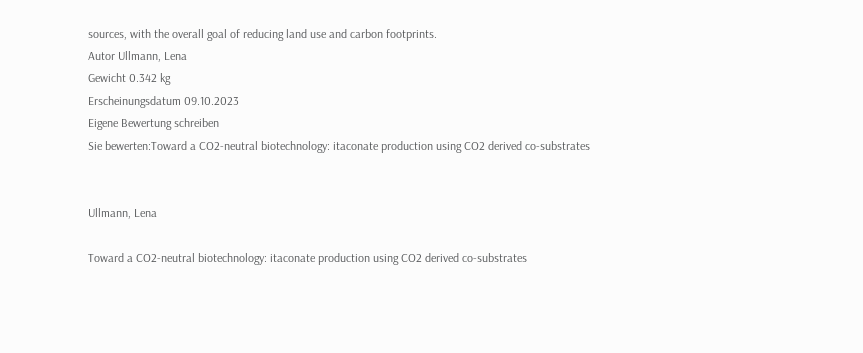sources, with the overall goal of reducing land use and carbon footprints.
Autor Ullmann, Lena
Gewicht 0.342 kg
Erscheinungsdatum 09.10.2023
Eigene Bewertung schreiben
Sie bewerten:Toward a CO2-neutral biotechnology: itaconate production using CO2 derived co-substrates


Ullmann, Lena

Toward a CO2-neutral biotechnology: itaconate production using CO2 derived co-substrates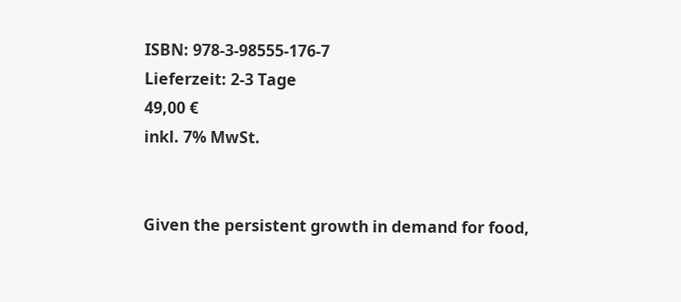ISBN: 978-3-98555-176-7
Lieferzeit: 2-3 Tage
49,00 €
inkl. 7% MwSt.


Given the persistent growth in demand for food,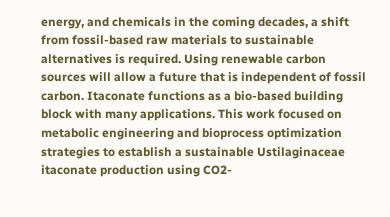energy, and chemicals in the coming decades, a shift from fossil-based raw materials to sustainable alternatives is required. Using renewable carbon sources will allow a future that is independent of fossil carbon. Itaconate functions as a bio-based building block with many applications. This work focused on metabolic engineering and bioprocess optimization strategies to establish a sustainable Ustilaginaceae itaconate production using CO2-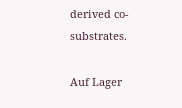derived co-substrates.

Auf Lager